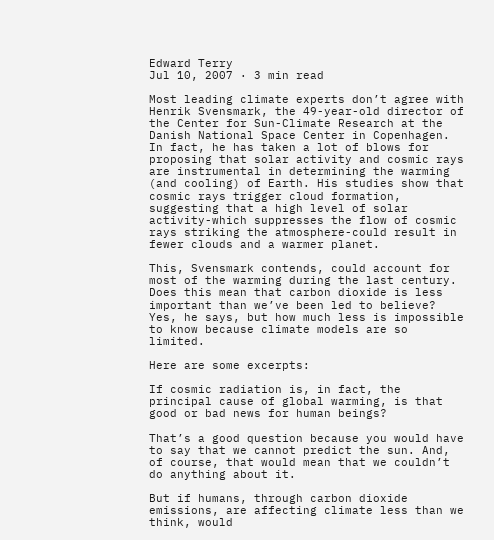Edward Terry
Jul 10, 2007 · 3 min read

Most leading climate experts don’t agree with Henrik Svensmark, the 49-year-old director of the Center for Sun-Climate Research at the Danish National Space Center in Copenhagen. In fact, he has taken a lot of blows for proposing that solar activity and cosmic rays are instrumental in determining the warming (and cooling) of Earth. His studies show that cosmic rays trigger cloud formation, suggesting that a high level of solar activity-which suppresses the flow of cosmic rays striking the atmosphere-could result in fewer clouds and a warmer planet.

This, Svensmark contends, could account for most of the warming during the last century. Does this mean that carbon dioxide is less important than we’ve been led to believe? Yes, he says, but how much less is impossible to know because climate models are so limited.

Here are some excerpts:

If cosmic radiation is, in fact, the principal cause of global warming, is that good or bad news for human beings?

That’s a good question because you would have to say that we cannot predict the sun. And, of course, that would mean that we couldn’t do anything about it.

But if humans, through carbon dioxide emissions, are affecting climate less than we think, would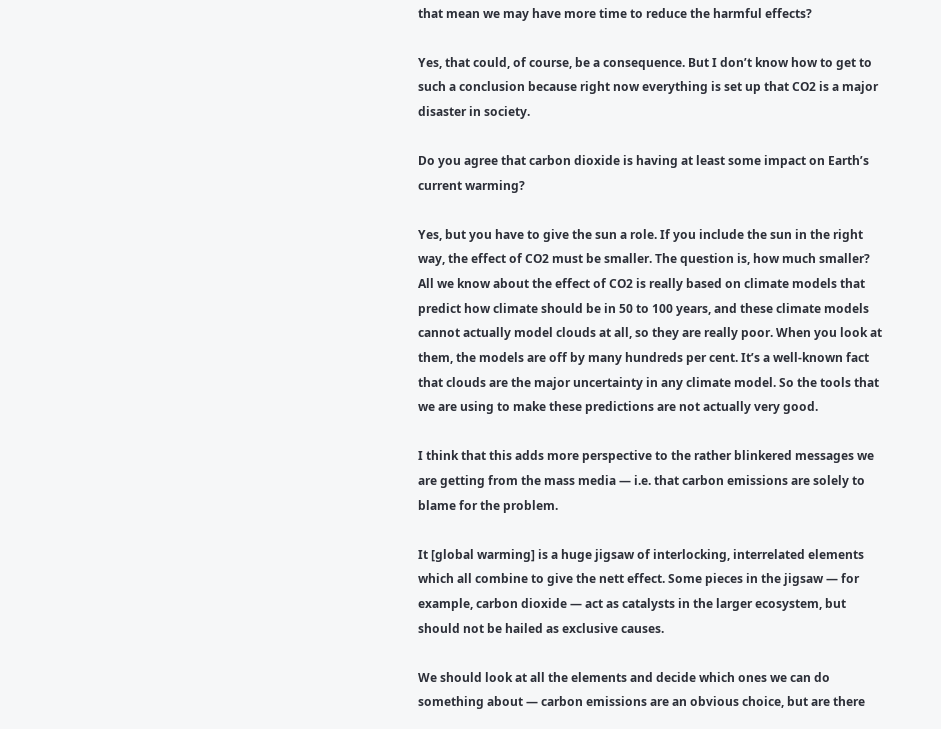that mean we may have more time to reduce the harmful effects?

Yes, that could, of course, be a consequence. But I don’t know how to get to such a conclusion because right now everything is set up that CO2 is a major disaster in society.

Do you agree that carbon dioxide is having at least some impact on Earth’s current warming?

Yes, but you have to give the sun a role. If you include the sun in the right way, the effect of CO2 must be smaller. The question is, how much smaller? All we know about the effect of CO2 is really based on climate models that predict how climate should be in 50 to 100 years, and these climate models cannot actually model clouds at all, so they are really poor. When you look at them, the models are off by many hundreds per cent. It’s a well-known fact that clouds are the major uncertainty in any climate model. So the tools that we are using to make these predictions are not actually very good.

I think that this adds more perspective to the rather blinkered messages we are getting from the mass media — i.e. that carbon emissions are solely to blame for the problem.

It [global warming] is a huge jigsaw of interlocking, interrelated elements which all combine to give the nett effect. Some pieces in the jigsaw — for example, carbon dioxide — act as catalysts in the larger ecosystem, but should not be hailed as exclusive causes.

We should look at all the elements and decide which ones we can do something about — carbon emissions are an obvious choice, but are there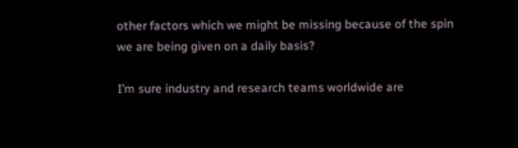other factors which we might be missing because of the spin we are being given on a daily basis?

I’m sure industry and research teams worldwide are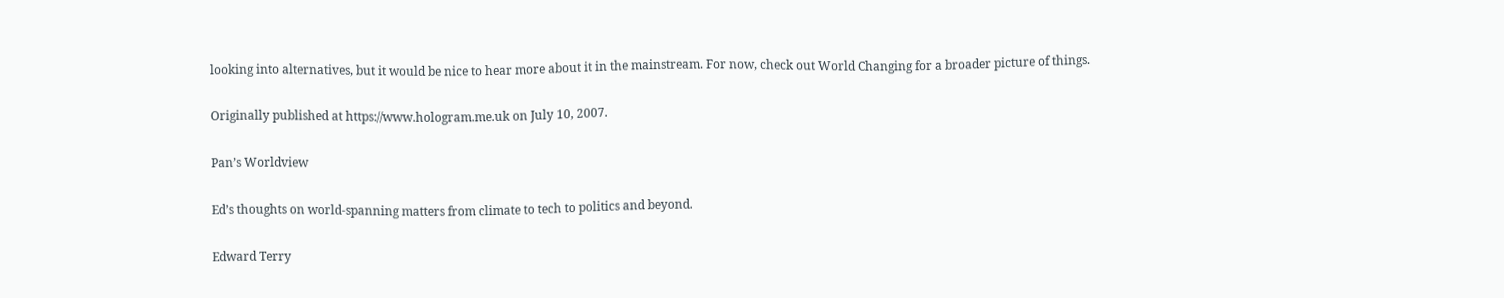looking into alternatives, but it would be nice to hear more about it in the mainstream. For now, check out World Changing for a broader picture of things.

Originally published at https://www.hologram.me.uk on July 10, 2007.

Pan’s Worldview

Ed’s thoughts on world-spanning matters from climate to tech to politics and beyond.

Edward Terry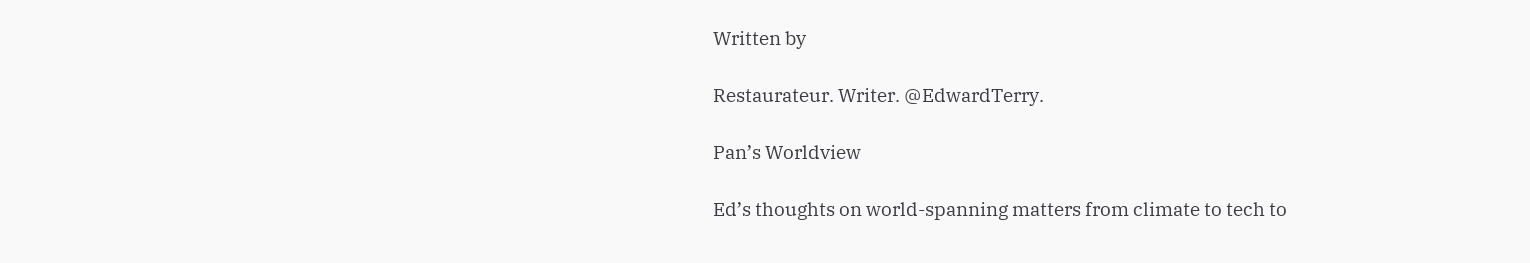Written by

Restaurateur. Writer. @EdwardTerry.

Pan’s Worldview

Ed’s thoughts on world-spanning matters from climate to tech to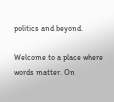politics and beyond.

Welcome to a place where words matter. On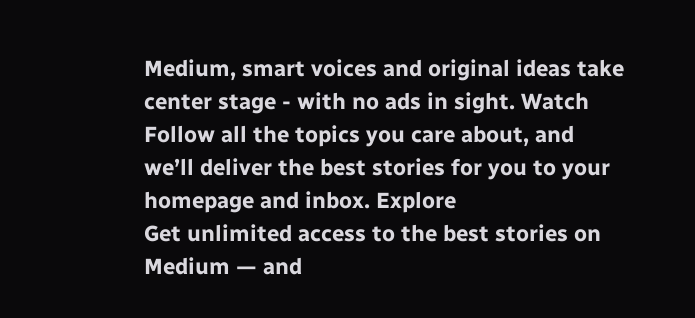Medium, smart voices and original ideas take center stage - with no ads in sight. Watch
Follow all the topics you care about, and we’ll deliver the best stories for you to your homepage and inbox. Explore
Get unlimited access to the best stories on Medium — and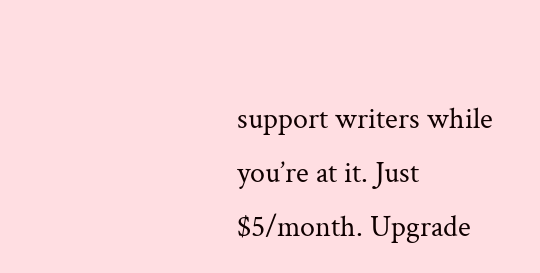support writers while you’re at it. Just $5/month. Upgrade